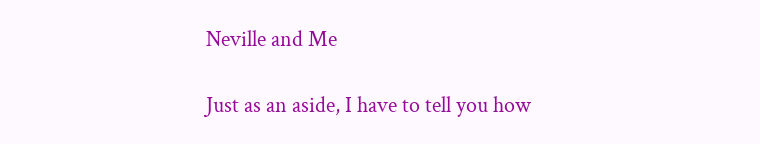Neville and Me

Just as an aside, I have to tell you how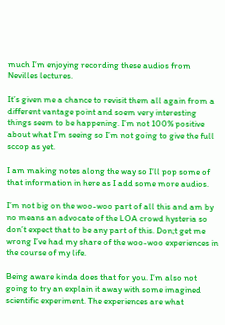much I’m enjoying recording these audios from Nevilles lectures.

It’s given me a chance to revisit them all again from a different vantage point and soem very interesting things seem to be happening. I’m not 100% positive about what I’m seeing so I’m not going to give the full sccop as yet.

I am making notes along the way so I’ll pop some of that information in here as I add some more audios.

I’m not big on the woo-woo part of all this and am by no means an advocate of the LOA crowd hysteria so don’t expect that to be any part of this. Don;t get me wrong I’ve had my share of the woo-woo experiences in the course of my life.

Being aware kinda does that for you. I’m also not going to try an explain it away with some imagined scientific experiment. The experiences are what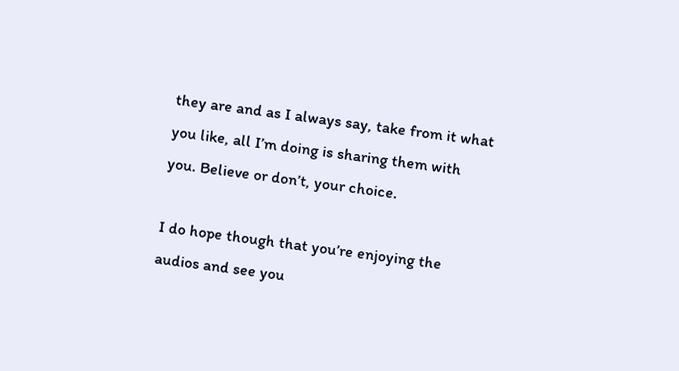they are and as I always say, take from it what you like, all I’m doing is sharing them with you. Believe or don’t, your choice.

I do hope though that you’re enjoying the audios and see you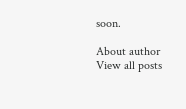soon.

About author View all posts